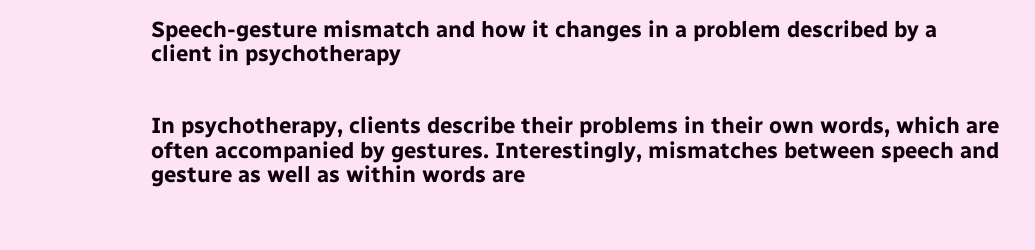Speech-gesture mismatch and how it changes in a problem described by a client in psychotherapy


In psychotherapy, clients describe their problems in their own words, which are often accompanied by gestures. Interestingly, mismatches between speech and gesture as well as within words are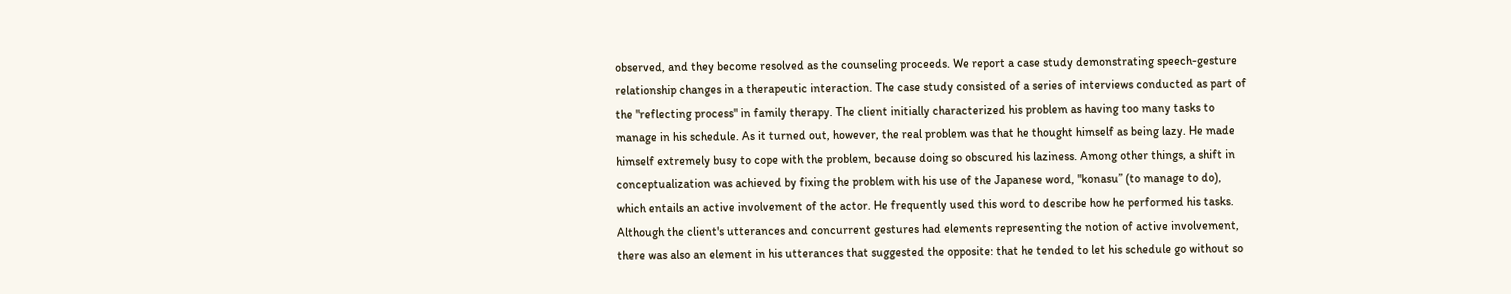observed, and they become resolved as the counseling proceeds. We report a case study demonstrating speech-gesture relationship changes in a therapeutic interaction. The case study consisted of a series of interviews conducted as part of the "reflecting process" in family therapy. The client initially characterized his problem as having too many tasks to manage in his schedule. As it turned out, however, the real problem was that he thought himself as being lazy. He made himself extremely busy to cope with the problem, because doing so obscured his laziness. Among other things, a shift in conceptualization was achieved by fixing the problem with his use of the Japanese word, "konasu” (to manage to do), which entails an active involvement of the actor. He frequently used this word to describe how he performed his tasks. Although the client's utterances and concurrent gestures had elements representing the notion of active involvement, there was also an element in his utterances that suggested the opposite: that he tended to let his schedule go without so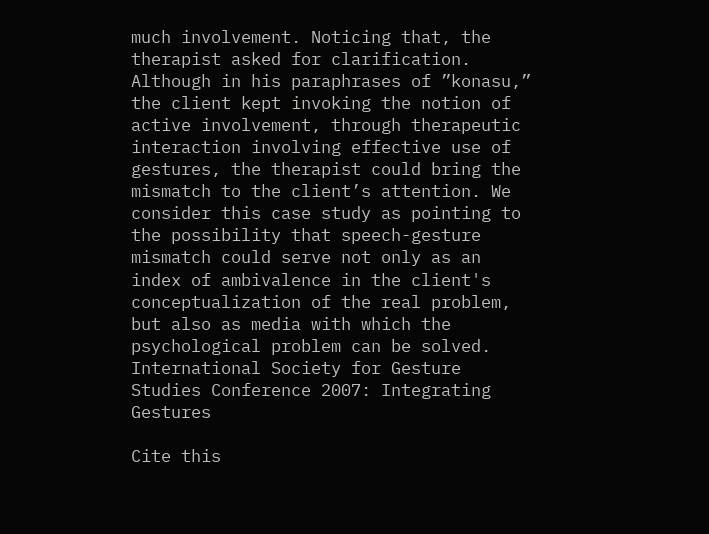much involvement. Noticing that, the therapist asked for clarification. Although in his paraphrases of ”konasu,” the client kept invoking the notion of active involvement, through therapeutic interaction involving effective use of gestures, the therapist could bring the mismatch to the client’s attention. We consider this case study as pointing to the possibility that speech-gesture mismatch could serve not only as an index of ambivalence in the client's conceptualization of the real problem, but also as media with which the psychological problem can be solved. International Society for Gesture Studies Conference 2007: Integrating Gestures

Cite this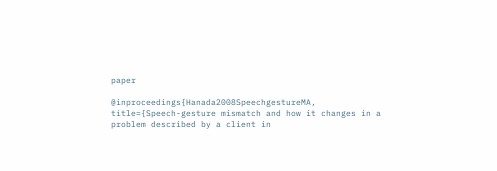paper

@inproceedings{Hanada2008SpeechgestureMA, title={Speech-gesture mismatch and how it changes in a problem described by a client in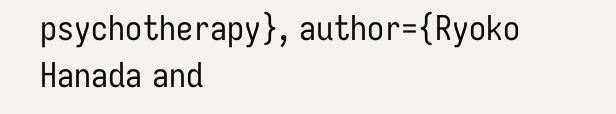psychotherapy}, author={Ryoko Hanada and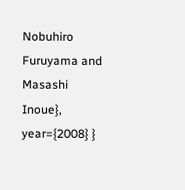Nobuhiro Furuyama and Masashi Inoue}, year={2008} }